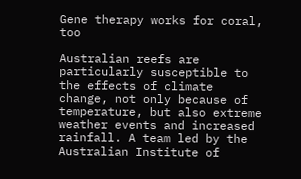Gene therapy works for coral, too

Australian reefs are particularly susceptible to the effects of climate change, not only because of temperature, but also extreme weather events and increased rainfall. A team led by the Australian Institute of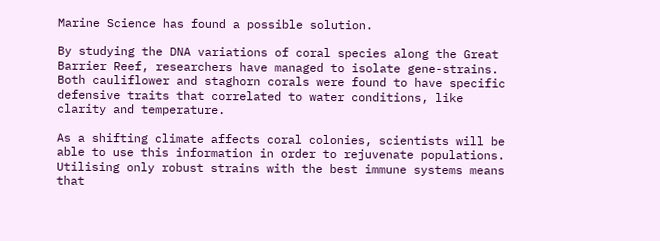Marine Science has found a possible solution.

By studying the DNA variations of coral species along the Great Barrier Reef, researchers have managed to isolate gene-strains. Both cauliflower and staghorn corals were found to have specific defensive traits that correlated to water conditions, like clarity and temperature.

As a shifting climate affects coral colonies, scientists will be able to use this information in order to rejuvenate populations. Utilising only robust strains with the best immune systems means that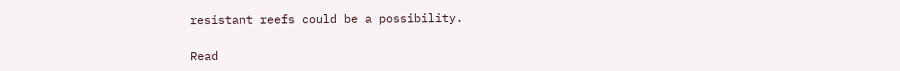resistant reefs could be a possibility.

Read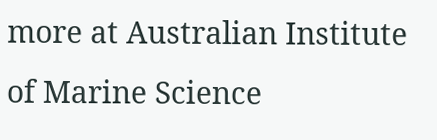more at Australian Institute of Marine Science